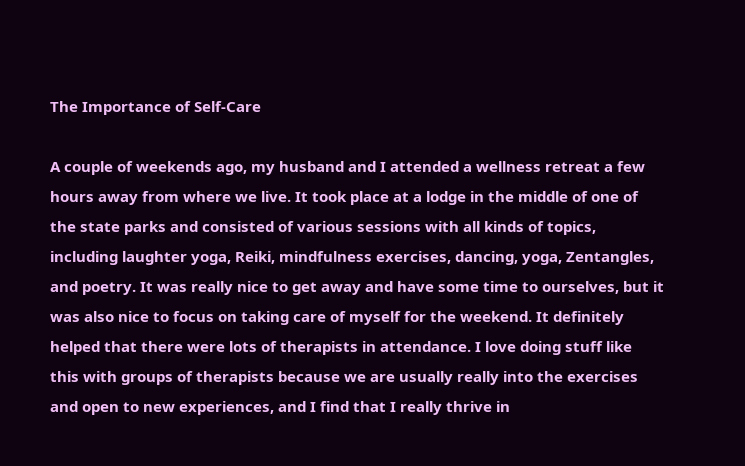The Importance of Self-Care

A couple of weekends ago, my husband and I attended a wellness retreat a few hours away from where we live. It took place at a lodge in the middle of one of the state parks and consisted of various sessions with all kinds of topics, including laughter yoga, Reiki, mindfulness exercises, dancing, yoga, Zentangles, and poetry. It was really nice to get away and have some time to ourselves, but it was also nice to focus on taking care of myself for the weekend. It definitely helped that there were lots of therapists in attendance. I love doing stuff like this with groups of therapists because we are usually really into the exercises and open to new experiences, and I find that I really thrive in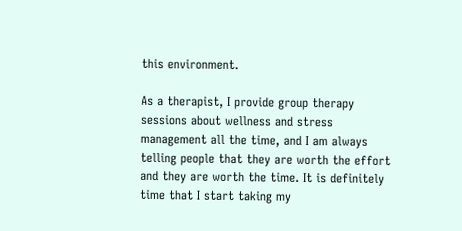this environment.

As a therapist, I provide group therapy sessions about wellness and stress management all the time, and I am always telling people that they are worth the effort and they are worth the time. It is definitely time that I start taking my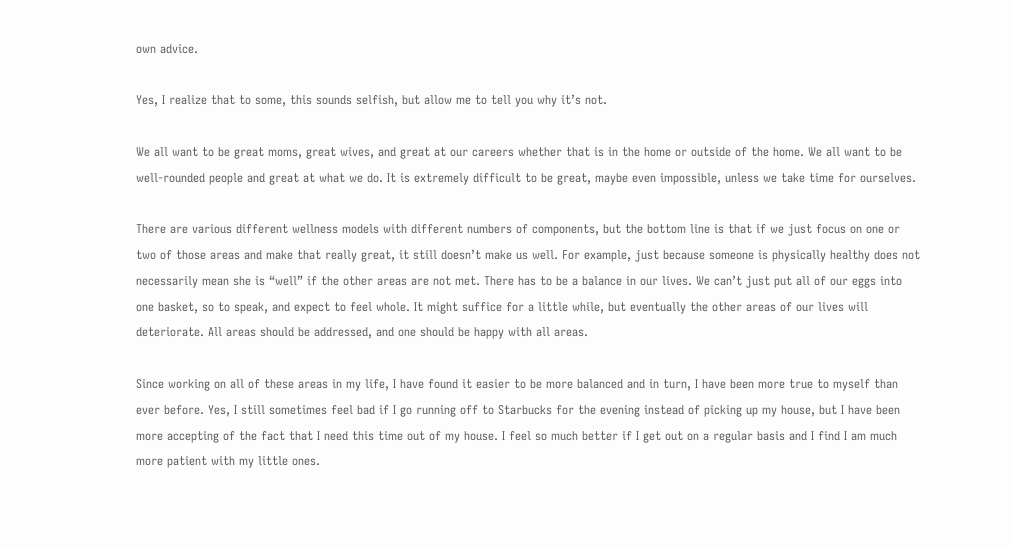own advice.

Yes, I realize that to some, this sounds selfish, but allow me to tell you why it’s not.

We all want to be great moms, great wives, and great at our careers whether that is in the home or outside of the home. We all want to be well-rounded people and great at what we do. It is extremely difficult to be great, maybe even impossible, unless we take time for ourselves.

There are various different wellness models with different numbers of components, but the bottom line is that if we just focus on one or two of those areas and make that really great, it still doesn’t make us well. For example, just because someone is physically healthy does not necessarily mean she is “well” if the other areas are not met. There has to be a balance in our lives. We can’t just put all of our eggs into one basket, so to speak, and expect to feel whole. It might suffice for a little while, but eventually the other areas of our lives will deteriorate. All areas should be addressed, and one should be happy with all areas.

Since working on all of these areas in my life, I have found it easier to be more balanced and in turn, I have been more true to myself than ever before. Yes, I still sometimes feel bad if I go running off to Starbucks for the evening instead of picking up my house, but I have been more accepting of the fact that I need this time out of my house. I feel so much better if I get out on a regular basis and I find I am much more patient with my little ones.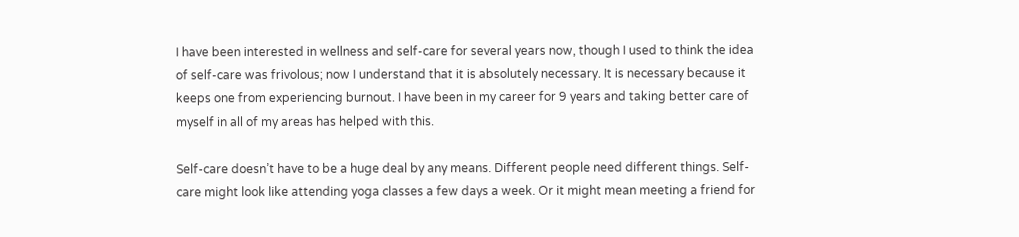I have been interested in wellness and self-care for several years now, though I used to think the idea of self-care was frivolous; now I understand that it is absolutely necessary. It is necessary because it keeps one from experiencing burnout. I have been in my career for 9 years and taking better care of myself in all of my areas has helped with this.

Self-care doesn’t have to be a huge deal by any means. Different people need different things. Self-care might look like attending yoga classes a few days a week. Or it might mean meeting a friend for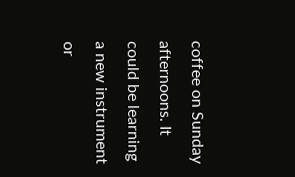coffee on Sunday afternoons. It could be learning a new instrument or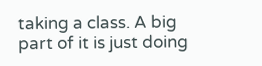taking a class. A big part of it is just doing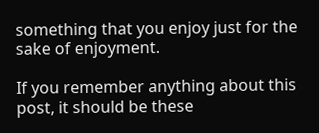something that you enjoy just for the sake of enjoyment.

If you remember anything about this post, it should be these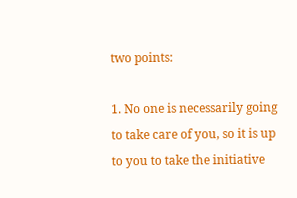two points:

1. No one is necessarily going to take care of you, so it is up to you to take the initiative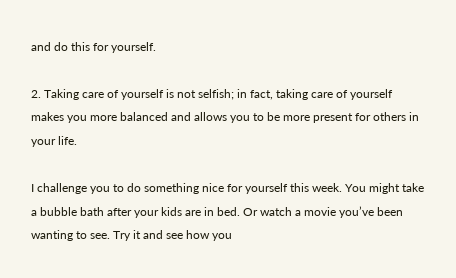and do this for yourself.

2. Taking care of yourself is not selfish; in fact, taking care of yourself makes you more balanced and allows you to be more present for others in your life.

I challenge you to do something nice for yourself this week. You might take a bubble bath after your kids are in bed. Or watch a movie you’ve been wanting to see. Try it and see how you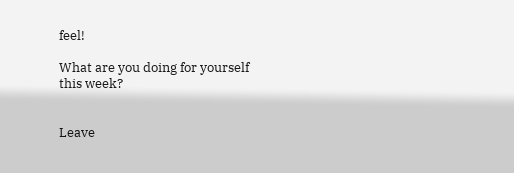feel!

What are you doing for yourself this week?


Leave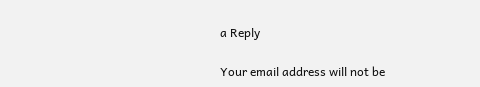a Reply

Your email address will not be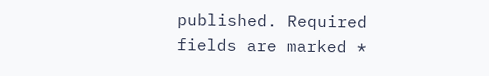published. Required fields are marked *